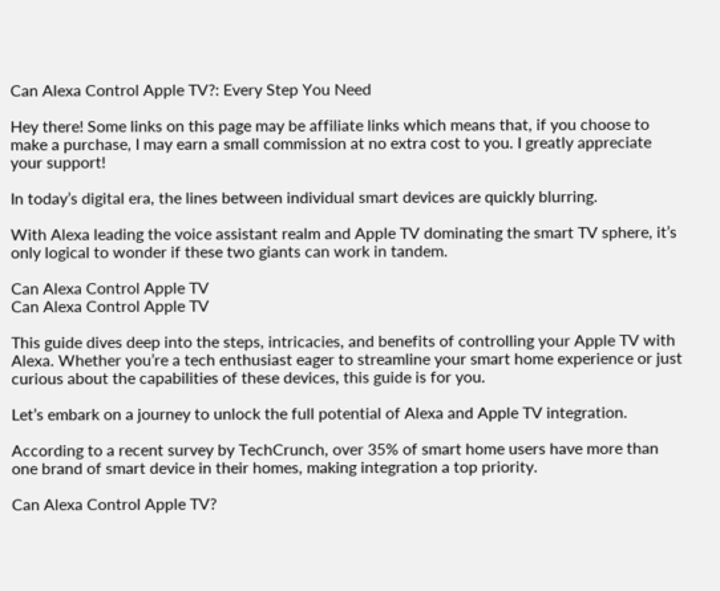Can Alexa Control Apple TV?: Every Step You Need

Hey there! Some links on this page may be affiliate links which means that, if you choose to make a purchase, I may earn a small commission at no extra cost to you. I greatly appreciate your support!

In today’s digital era, the lines between individual smart devices are quickly blurring.

With Alexa leading the voice assistant realm and Apple TV dominating the smart TV sphere, it’s only logical to wonder if these two giants can work in tandem.

Can Alexa Control Apple TV
Can Alexa Control Apple TV

This guide dives deep into the steps, intricacies, and benefits of controlling your Apple TV with Alexa. Whether you’re a tech enthusiast eager to streamline your smart home experience or just curious about the capabilities of these devices, this guide is for you.

Let’s embark on a journey to unlock the full potential of Alexa and Apple TV integration.

According to a recent survey by TechCrunch, over 35% of smart home users have more than one brand of smart device in their homes, making integration a top priority.

Can Alexa Control Apple TV?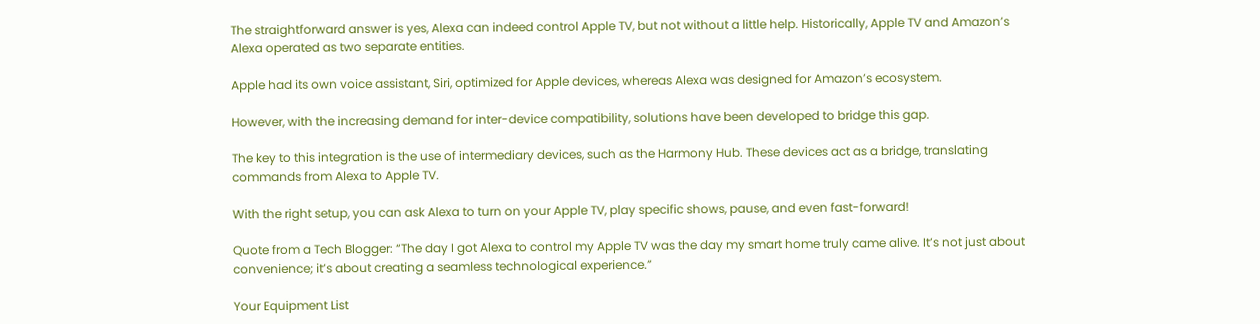The straightforward answer is yes, Alexa can indeed control Apple TV, but not without a little help. Historically, Apple TV and Amazon’s Alexa operated as two separate entities.

Apple had its own voice assistant, Siri, optimized for Apple devices, whereas Alexa was designed for Amazon’s ecosystem.

However, with the increasing demand for inter-device compatibility, solutions have been developed to bridge this gap.

The key to this integration is the use of intermediary devices, such as the Harmony Hub. These devices act as a bridge, translating commands from Alexa to Apple TV.

With the right setup, you can ask Alexa to turn on your Apple TV, play specific shows, pause, and even fast-forward!

Quote from a Tech Blogger: “The day I got Alexa to control my Apple TV was the day my smart home truly came alive. It’s not just about convenience; it’s about creating a seamless technological experience.”

Your Equipment List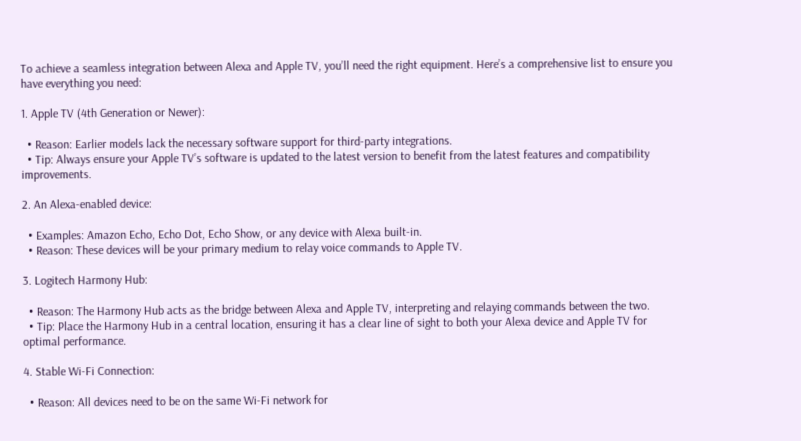To achieve a seamless integration between Alexa and Apple TV, you’ll need the right equipment. Here’s a comprehensive list to ensure you have everything you need:

1. Apple TV (4th Generation or Newer):

  • Reason: Earlier models lack the necessary software support for third-party integrations.
  • Tip: Always ensure your Apple TV’s software is updated to the latest version to benefit from the latest features and compatibility improvements.

2. An Alexa-enabled device:

  • Examples: Amazon Echo, Echo Dot, Echo Show, or any device with Alexa built-in.
  • Reason: These devices will be your primary medium to relay voice commands to Apple TV.

3. Logitech Harmony Hub:

  • Reason: The Harmony Hub acts as the bridge between Alexa and Apple TV, interpreting and relaying commands between the two.
  • Tip: Place the Harmony Hub in a central location, ensuring it has a clear line of sight to both your Alexa device and Apple TV for optimal performance.

4. Stable Wi-Fi Connection:

  • Reason: All devices need to be on the same Wi-Fi network for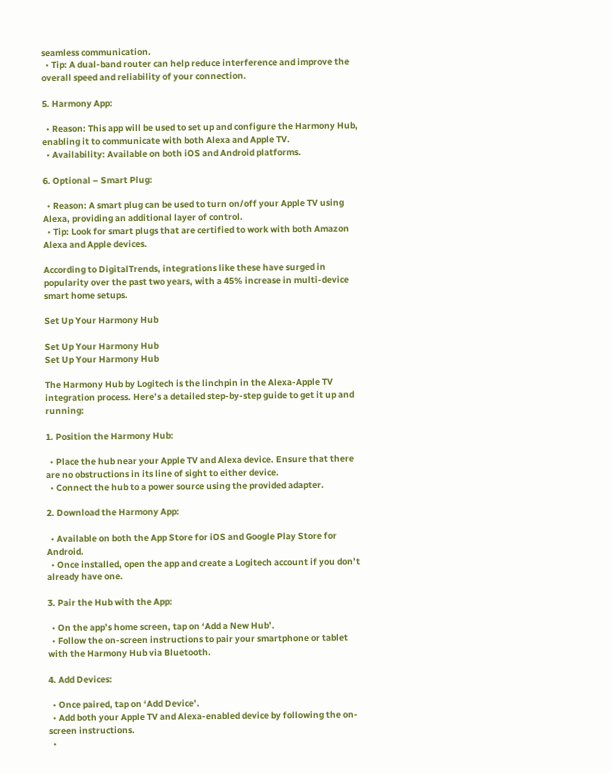seamless communication.
  • Tip: A dual-band router can help reduce interference and improve the overall speed and reliability of your connection.

5. Harmony App:

  • Reason: This app will be used to set up and configure the Harmony Hub, enabling it to communicate with both Alexa and Apple TV.
  • Availability: Available on both iOS and Android platforms.

6. Optional – Smart Plug:

  • Reason: A smart plug can be used to turn on/off your Apple TV using Alexa, providing an additional layer of control.
  • Tip: Look for smart plugs that are certified to work with both Amazon Alexa and Apple devices.

According to DigitalTrends, integrations like these have surged in popularity over the past two years, with a 45% increase in multi-device smart home setups.

Set Up Your Harmony Hub

Set Up Your Harmony Hub
Set Up Your Harmony Hub

The Harmony Hub by Logitech is the linchpin in the Alexa-Apple TV integration process. Here’s a detailed step-by-step guide to get it up and running:

1. Position the Harmony Hub:

  • Place the hub near your Apple TV and Alexa device. Ensure that there are no obstructions in its line of sight to either device.
  • Connect the hub to a power source using the provided adapter.

2. Download the Harmony App:

  • Available on both the App Store for iOS and Google Play Store for Android.
  • Once installed, open the app and create a Logitech account if you don’t already have one.

3. Pair the Hub with the App:

  • On the app’s home screen, tap on ‘Add a New Hub’.
  • Follow the on-screen instructions to pair your smartphone or tablet with the Harmony Hub via Bluetooth.

4. Add Devices:

  • Once paired, tap on ‘Add Device’.
  • Add both your Apple TV and Alexa-enabled device by following the on-screen instructions.
  •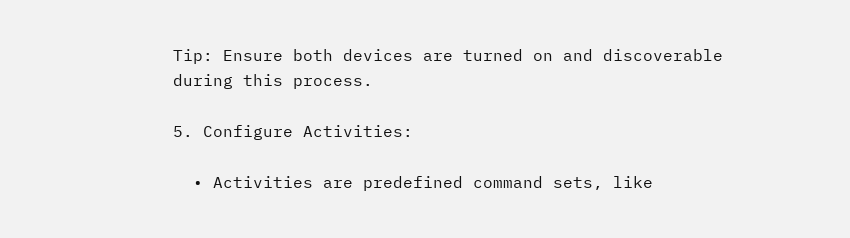Tip: Ensure both devices are turned on and discoverable during this process.

5. Configure Activities:

  • Activities are predefined command sets, like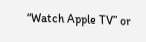“Watch Apple TV” or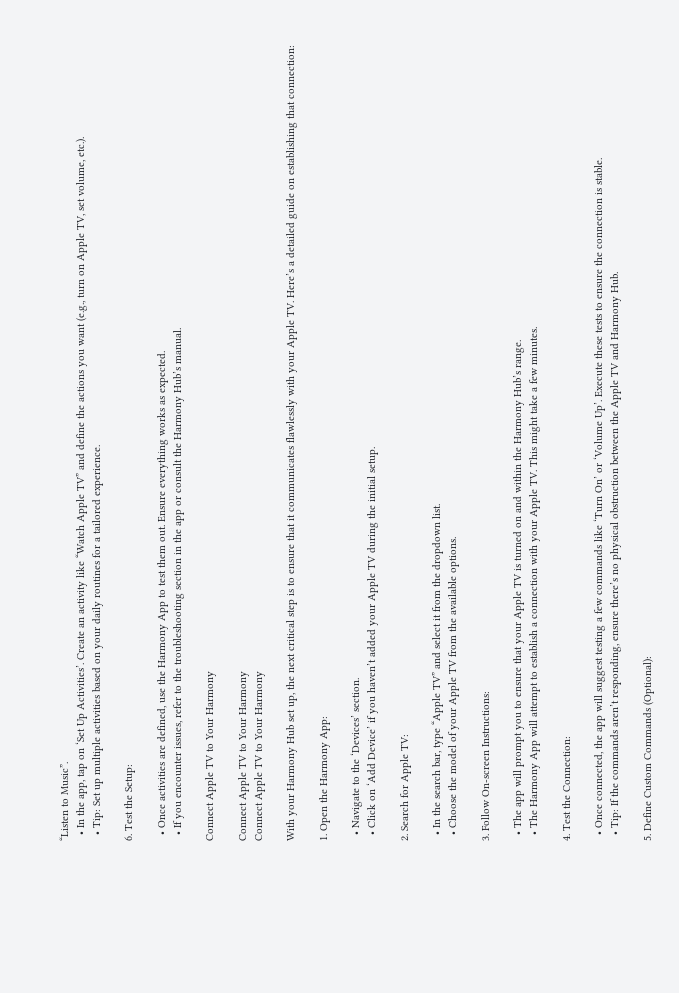“Listen to Music”.
  • In the app, tap on ‘Set Up Activities’. Create an activity like “Watch Apple TV” and define the actions you want (e.g., turn on Apple TV, set volume, etc.).
  • Tip: Set up multiple activities based on your daily routines for a tailored experience.

6. Test the Setup:

  • Once activities are defined, use the Harmony App to test them out. Ensure everything works as expected.
  • If you encounter issues, refer to the troubleshooting section in the app or consult the Harmony Hub’s manual.

Connect Apple TV to Your Harmony

Connect Apple TV to Your Harmony
Connect Apple TV to Your Harmony

With your Harmony Hub set up, the next critical step is to ensure that it communicates flawlessly with your Apple TV. Here’s a detailed guide on establishing that connection:

1. Open the Harmony App:

  • Navigate to the ‘Devices’ section.
  • Click on ‘Add Device’ if you haven’t added your Apple TV during the initial setup.

2. Search for Apple TV:

  • In the search bar, type “Apple TV” and select it from the dropdown list.
  • Choose the model of your Apple TV from the available options.

3. Follow On-screen Instructions:

  • The app will prompt you to ensure that your Apple TV is turned on and within the Harmony Hub’s range.
  • The Harmony App will attempt to establish a connection with your Apple TV. This might take a few minutes.

4. Test the Connection:

  • Once connected, the app will suggest testing a few commands like ‘Turn On’ or ‘Volume Up’. Execute these tests to ensure the connection is stable.
  • Tip: If the commands aren’t responding, ensure there’s no physical obstruction between the Apple TV and Harmony Hub.

5. Define Custom Commands (Optional):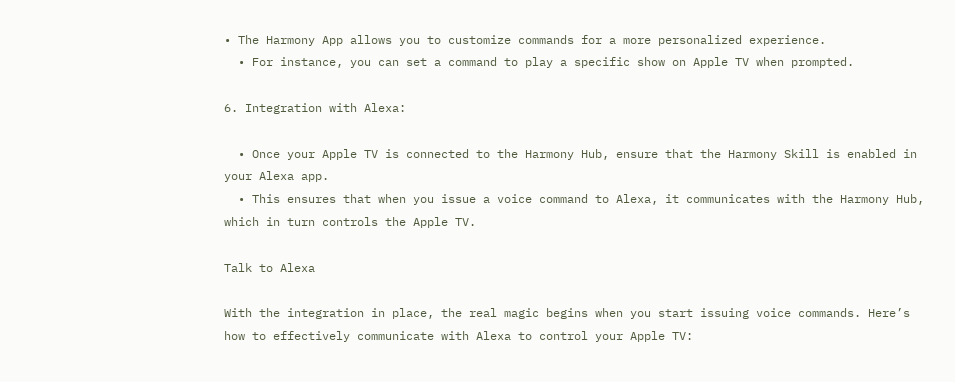• The Harmony App allows you to customize commands for a more personalized experience.
  • For instance, you can set a command to play a specific show on Apple TV when prompted.

6. Integration with Alexa:

  • Once your Apple TV is connected to the Harmony Hub, ensure that the Harmony Skill is enabled in your Alexa app.
  • This ensures that when you issue a voice command to Alexa, it communicates with the Harmony Hub, which in turn controls the Apple TV.

Talk to Alexa

With the integration in place, the real magic begins when you start issuing voice commands. Here’s how to effectively communicate with Alexa to control your Apple TV: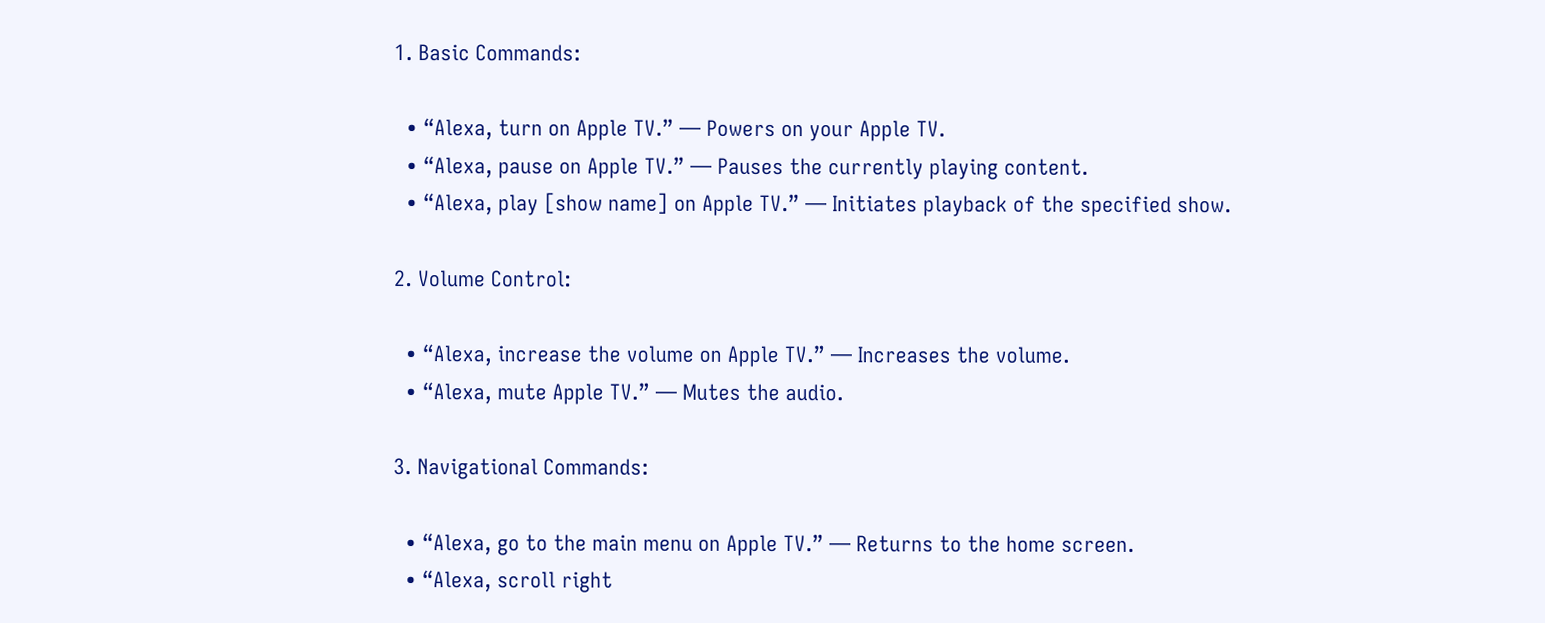1. Basic Commands:

  • “Alexa, turn on Apple TV.” — Powers on your Apple TV.
  • “Alexa, pause on Apple TV.” — Pauses the currently playing content.
  • “Alexa, play [show name] on Apple TV.” — Initiates playback of the specified show.

2. Volume Control:

  • “Alexa, increase the volume on Apple TV.” — Increases the volume.
  • “Alexa, mute Apple TV.” — Mutes the audio.

3. Navigational Commands:

  • “Alexa, go to the main menu on Apple TV.” — Returns to the home screen.
  • “Alexa, scroll right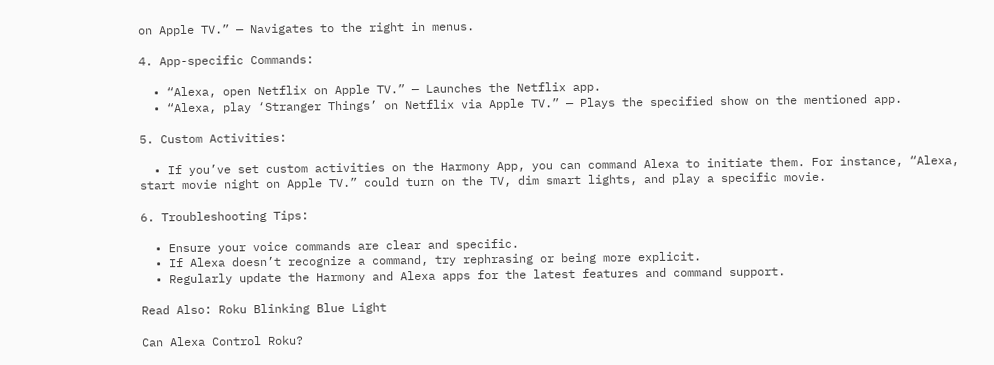on Apple TV.” — Navigates to the right in menus.

4. App-specific Commands:

  • “Alexa, open Netflix on Apple TV.” — Launches the Netflix app.
  • “Alexa, play ‘Stranger Things’ on Netflix via Apple TV.” — Plays the specified show on the mentioned app.

5. Custom Activities:

  • If you’ve set custom activities on the Harmony App, you can command Alexa to initiate them. For instance, “Alexa, start movie night on Apple TV.” could turn on the TV, dim smart lights, and play a specific movie.

6. Troubleshooting Tips:

  • Ensure your voice commands are clear and specific.
  • If Alexa doesn’t recognize a command, try rephrasing or being more explicit.
  • Regularly update the Harmony and Alexa apps for the latest features and command support.

Read Also: Roku Blinking Blue Light

Can Alexa Control Roku?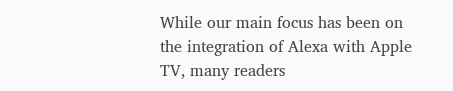While our main focus has been on the integration of Alexa with Apple TV, many readers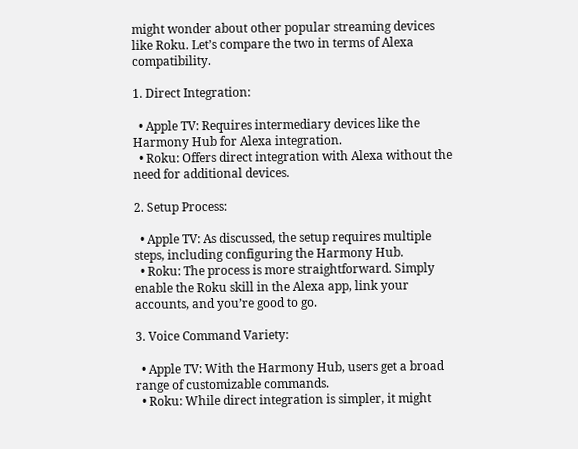might wonder about other popular streaming devices like Roku. Let’s compare the two in terms of Alexa compatibility.

1. Direct Integration:

  • Apple TV: Requires intermediary devices like the Harmony Hub for Alexa integration.
  • Roku: Offers direct integration with Alexa without the need for additional devices.

2. Setup Process:

  • Apple TV: As discussed, the setup requires multiple steps, including configuring the Harmony Hub.
  • Roku: The process is more straightforward. Simply enable the Roku skill in the Alexa app, link your accounts, and you’re good to go.

3. Voice Command Variety:

  • Apple TV: With the Harmony Hub, users get a broad range of customizable commands.
  • Roku: While direct integration is simpler, it might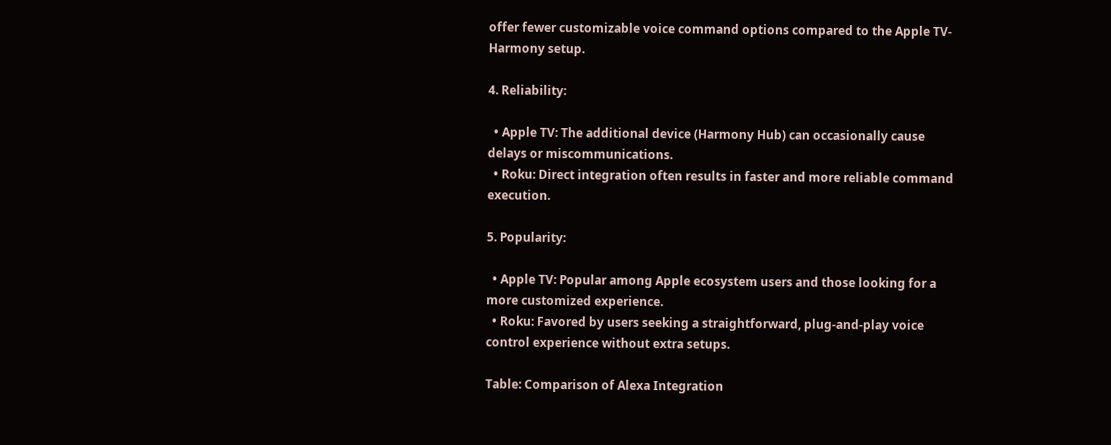offer fewer customizable voice command options compared to the Apple TV-Harmony setup.

4. Reliability:

  • Apple TV: The additional device (Harmony Hub) can occasionally cause delays or miscommunications.
  • Roku: Direct integration often results in faster and more reliable command execution.

5. Popularity:

  • Apple TV: Popular among Apple ecosystem users and those looking for a more customized experience.
  • Roku: Favored by users seeking a straightforward, plug-and-play voice control experience without extra setups.

Table: Comparison of Alexa Integration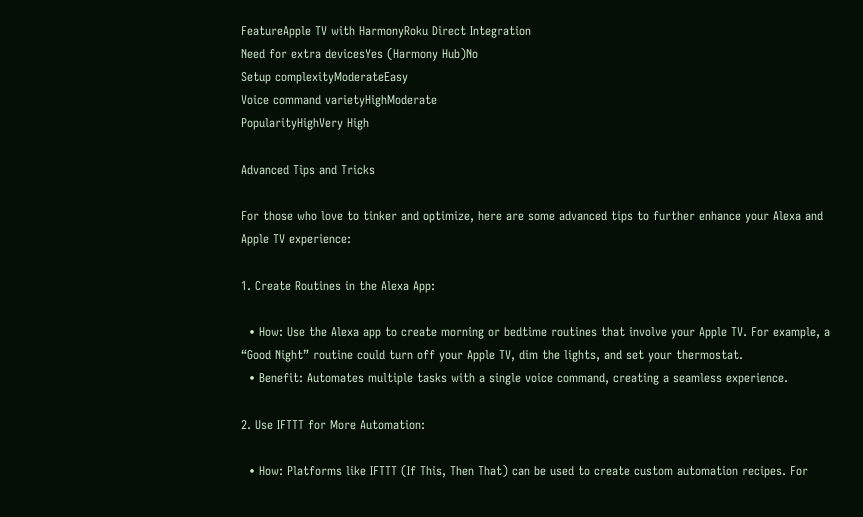FeatureApple TV with HarmonyRoku Direct Integration
Need for extra devicesYes (Harmony Hub)No
Setup complexityModerateEasy
Voice command varietyHighModerate
PopularityHighVery High

Advanced Tips and Tricks

For those who love to tinker and optimize, here are some advanced tips to further enhance your Alexa and Apple TV experience:

1. Create Routines in the Alexa App:

  • How: Use the Alexa app to create morning or bedtime routines that involve your Apple TV. For example, a “Good Night” routine could turn off your Apple TV, dim the lights, and set your thermostat.
  • Benefit: Automates multiple tasks with a single voice command, creating a seamless experience.

2. Use IFTTT for More Automation:

  • How: Platforms like IFTTT (If This, Then That) can be used to create custom automation recipes. For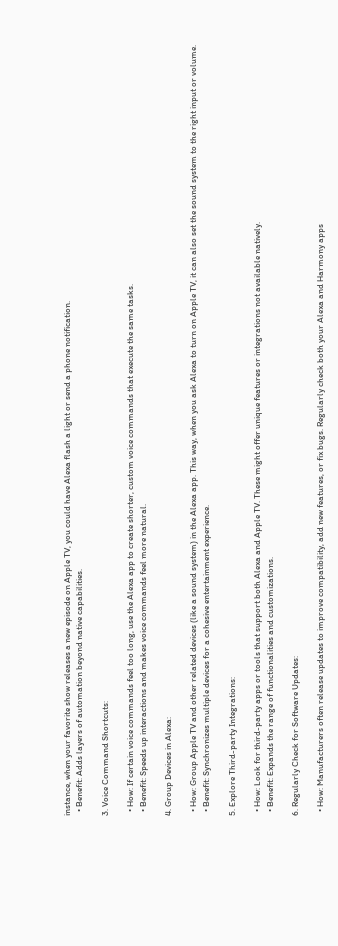instance, when your favorite show releases a new episode on Apple TV, you could have Alexa flash a light or send a phone notification.
  • Benefit: Adds layers of automation beyond native capabilities.

3. Voice Command Shortcuts:

  • How: If certain voice commands feel too long, use the Alexa app to create shorter, custom voice commands that execute the same tasks.
  • Benefit: Speeds up interactions and makes voice commands feel more natural.

4. Group Devices in Alexa:

  • How: Group Apple TV and other related devices (like a sound system) in the Alexa app. This way, when you ask Alexa to turn on Apple TV, it can also set the sound system to the right input or volume.
  • Benefit: Synchronizes multiple devices for a cohesive entertainment experience.

5. Explore Third-party Integrations:

  • How: Look for third-party apps or tools that support both Alexa and Apple TV. These might offer unique features or integrations not available natively.
  • Benefit: Expands the range of functionalities and customizations.

6. Regularly Check for Software Updates:

  • How: Manufacturers often release updates to improve compatibility, add new features, or fix bugs. Regularly check both your Alexa and Harmony apps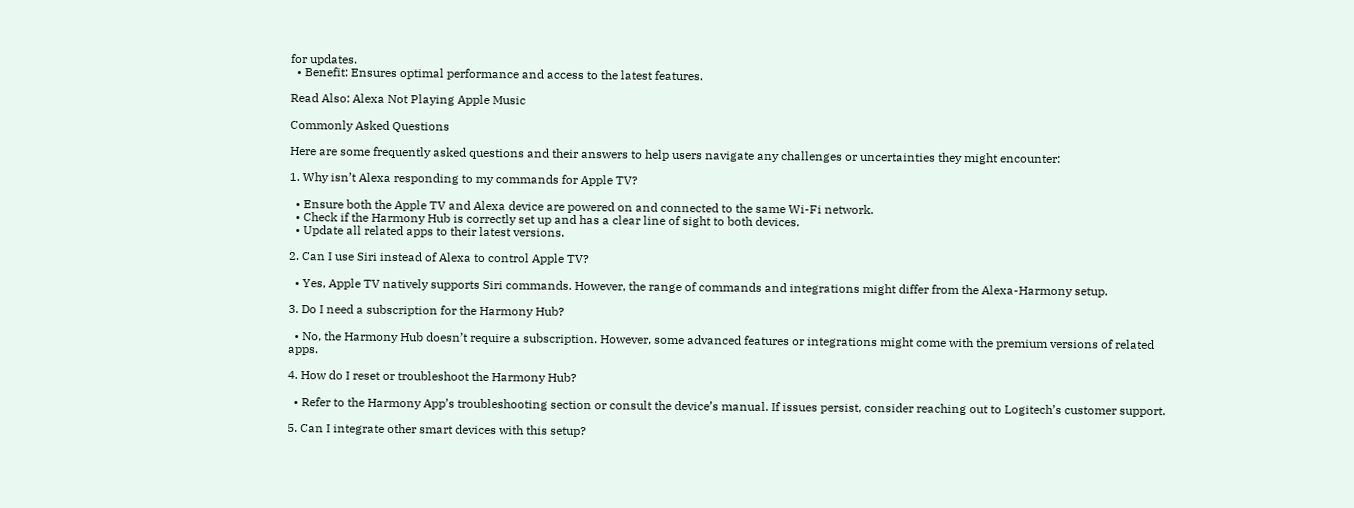for updates.
  • Benefit: Ensures optimal performance and access to the latest features.

Read Also: Alexa Not Playing Apple Music

Commonly Asked Questions

Here are some frequently asked questions and their answers to help users navigate any challenges or uncertainties they might encounter:

1. Why isn’t Alexa responding to my commands for Apple TV?

  • Ensure both the Apple TV and Alexa device are powered on and connected to the same Wi-Fi network.
  • Check if the Harmony Hub is correctly set up and has a clear line of sight to both devices.
  • Update all related apps to their latest versions.

2. Can I use Siri instead of Alexa to control Apple TV?

  • Yes, Apple TV natively supports Siri commands. However, the range of commands and integrations might differ from the Alexa-Harmony setup.

3. Do I need a subscription for the Harmony Hub?

  • No, the Harmony Hub doesn’t require a subscription. However, some advanced features or integrations might come with the premium versions of related apps.

4. How do I reset or troubleshoot the Harmony Hub?

  • Refer to the Harmony App’s troubleshooting section or consult the device’s manual. If issues persist, consider reaching out to Logitech’s customer support.

5. Can I integrate other smart devices with this setup?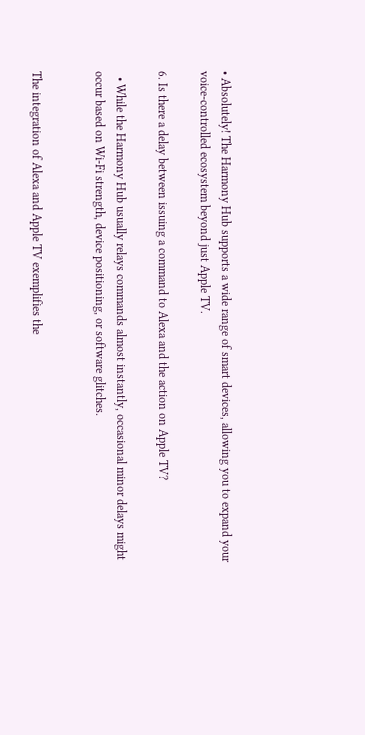• Absolutely! The Harmony Hub supports a wide range of smart devices, allowing you to expand your voice-controlled ecosystem beyond just Apple TV.

6. Is there a delay between issuing a command to Alexa and the action on Apple TV?

  • While the Harmony Hub usually relays commands almost instantly, occasional minor delays might occur based on Wi-Fi strength, device positioning, or software glitches.


The integration of Alexa and Apple TV exemplifies the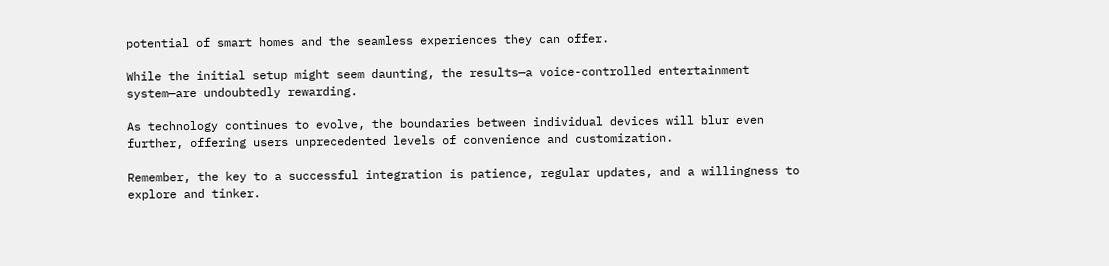potential of smart homes and the seamless experiences they can offer.

While the initial setup might seem daunting, the results—a voice-controlled entertainment system—are undoubtedly rewarding.

As technology continues to evolve, the boundaries between individual devices will blur even further, offering users unprecedented levels of convenience and customization.

Remember, the key to a successful integration is patience, regular updates, and a willingness to explore and tinker.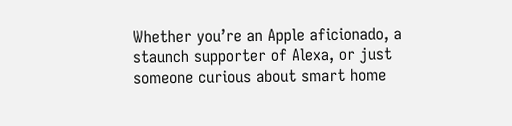Whether you’re an Apple aficionado, a staunch supporter of Alexa, or just someone curious about smart home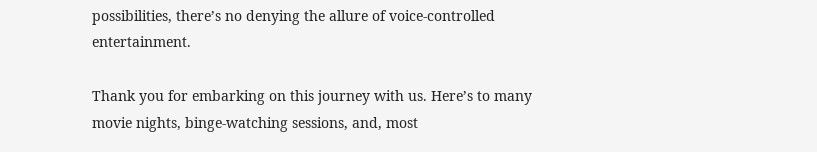possibilities, there’s no denying the allure of voice-controlled entertainment.

Thank you for embarking on this journey with us. Here’s to many movie nights, binge-watching sessions, and, most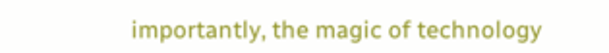importantly, the magic of technology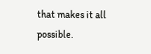that makes it all possible.